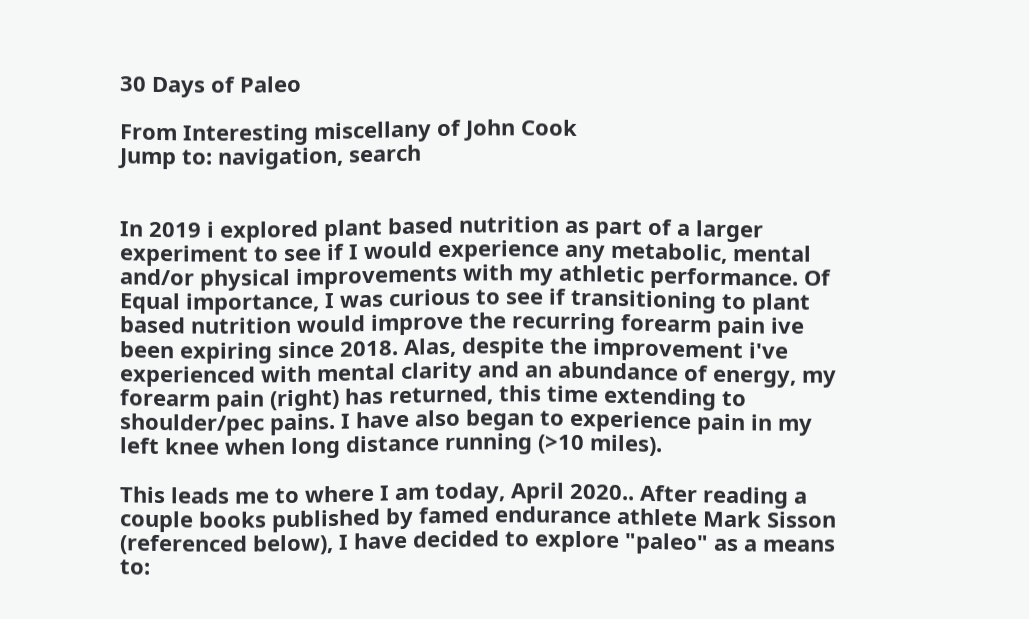30 Days of Paleo

From Interesting miscellany of John Cook
Jump to: navigation, search


In 2019 i explored plant based nutrition as part of a larger experiment to see if I would experience any metabolic, mental and/or physical improvements with my athletic performance. Of Equal importance, I was curious to see if transitioning to plant based nutrition would improve the recurring forearm pain ive been expiring since 2018. Alas, despite the improvement i've experienced with mental clarity and an abundance of energy, my forearm pain (right) has returned, this time extending to shoulder/pec pains. I have also began to experience pain in my left knee when long distance running (>10 miles).

This leads me to where I am today, April 2020.. After reading a couple books published by famed endurance athlete Mark Sisson (referenced below), I have decided to explore "paleo" as a means to: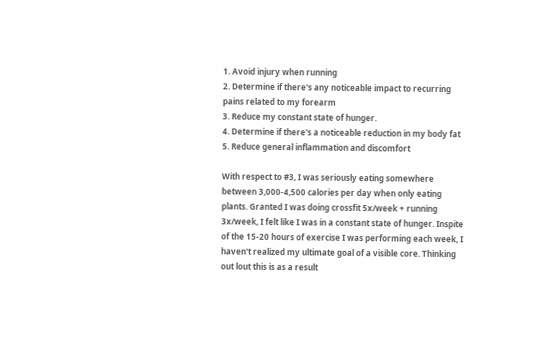1. Avoid injury when running
2. Determine if there's any noticeable impact to recurring pains related to my forearm
3. Reduce my constant state of hunger.
4. Determine if there's a noticeable reduction in my body fat
5. Reduce general inflammation and discomfort

With respect to #3, I was seriously eating somewhere between 3,000-4,500 calories per day when only eating plants. Granted I was doing crossfit 5x/week + running 3x/week, I felt like I was in a constant state of hunger. Inspite of the 15-20 hours of exercise I was performing each week, I haven't realized my ultimate goal of a visible core. Thinking out lout this is as a result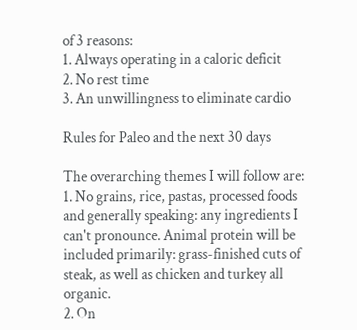of 3 reasons:
1. Always operating in a caloric deficit
2. No rest time
3. An unwillingness to eliminate cardio

Rules for Paleo and the next 30 days

The overarching themes I will follow are:
1. No grains, rice, pastas, processed foods and generally speaking: any ingredients I can't pronounce. Animal protein will be included primarily: grass-finished cuts of steak, as well as chicken and turkey all organic.
2. On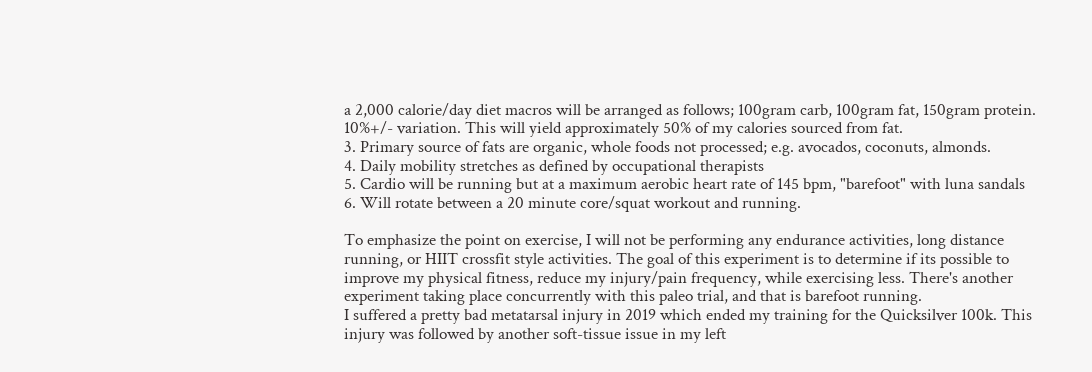a 2,000 calorie/day diet macros will be arranged as follows; 100gram carb, 100gram fat, 150gram protein. 10%+/- variation. This will yield approximately 50% of my calories sourced from fat.
3. Primary source of fats are organic, whole foods not processed; e.g. avocados, coconuts, almonds.
4. Daily mobility stretches as defined by occupational therapists
5. Cardio will be running but at a maximum aerobic heart rate of 145 bpm, "barefoot" with luna sandals
6. Will rotate between a 20 minute core/squat workout and running.

To emphasize the point on exercise, I will not be performing any endurance activities, long distance running, or HIIT crossfit style activities. The goal of this experiment is to determine if its possible to improve my physical fitness, reduce my injury/pain frequency, while exercising less. There's another experiment taking place concurrently with this paleo trial, and that is barefoot running.
I suffered a pretty bad metatarsal injury in 2019 which ended my training for the Quicksilver 100k. This injury was followed by another soft-tissue issue in my left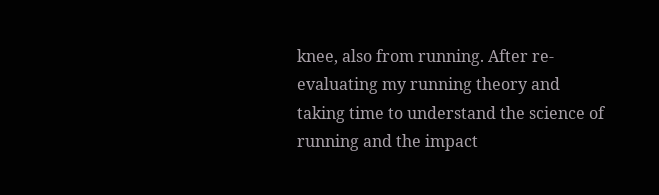knee, also from running. After re-evaluating my running theory and taking time to understand the science of running and the impact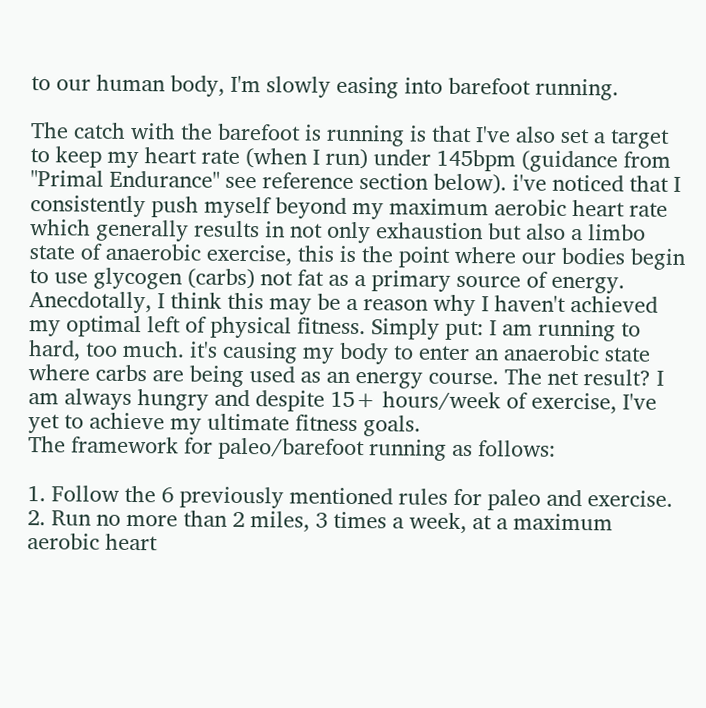to our human body, I'm slowly easing into barefoot running.

The catch with the barefoot is running is that I've also set a target to keep my heart rate (when I run) under 145bpm (guidance from "Primal Endurance" see reference section below). i've noticed that I consistently push myself beyond my maximum aerobic heart rate which generally results in not only exhaustion but also a limbo state of anaerobic exercise, this is the point where our bodies begin to use glycogen (carbs) not fat as a primary source of energy. Anecdotally, I think this may be a reason why I haven't achieved my optimal left of physical fitness. Simply put: I am running to hard, too much. it's causing my body to enter an anaerobic state where carbs are being used as an energy course. The net result? I am always hungry and despite 15+ hours/week of exercise, I've yet to achieve my ultimate fitness goals.
The framework for paleo/barefoot running as follows:

1. Follow the 6 previously mentioned rules for paleo and exercise.
2. Run no more than 2 miles, 3 times a week, at a maximum aerobic heart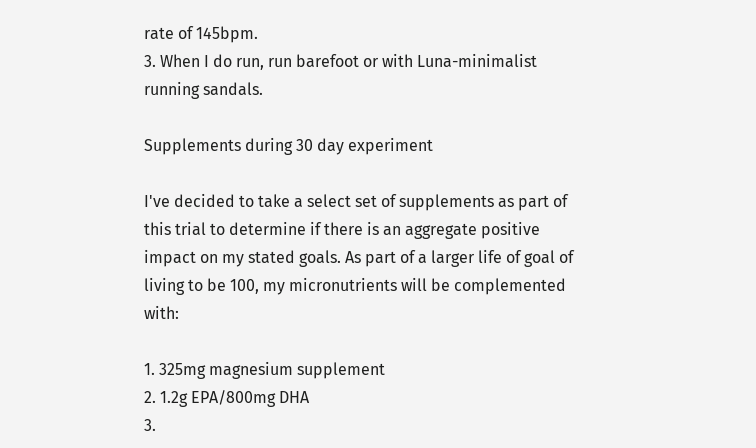rate of 145bpm.
3. When I do run, run barefoot or with Luna-minimalist running sandals.

Supplements during 30 day experiment

I've decided to take a select set of supplements as part of this trial to determine if there is an aggregate positive impact on my stated goals. As part of a larger life of goal of living to be 100, my micronutrients will be complemented with:

1. 325mg magnesium supplement
2. 1.2g EPA/800mg DHA
3.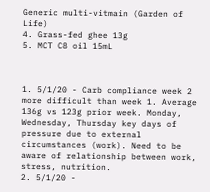Generic multi-vitmain (Garden of Life)
4. Grass-fed ghee 13g
5. MCT C8 oil 15mL



1. 5/1/20 - Carb compliance week 2 more difficult than week 1. Average 136g vs 123g prior week. Monday, Wednesday, Thursday key days of pressure due to external circumstances (work). Need to be aware of relationship between work, stress, nutrition.
2. 5/1/20 -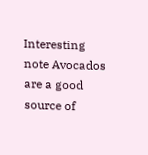Interesting note Avocados are a good source of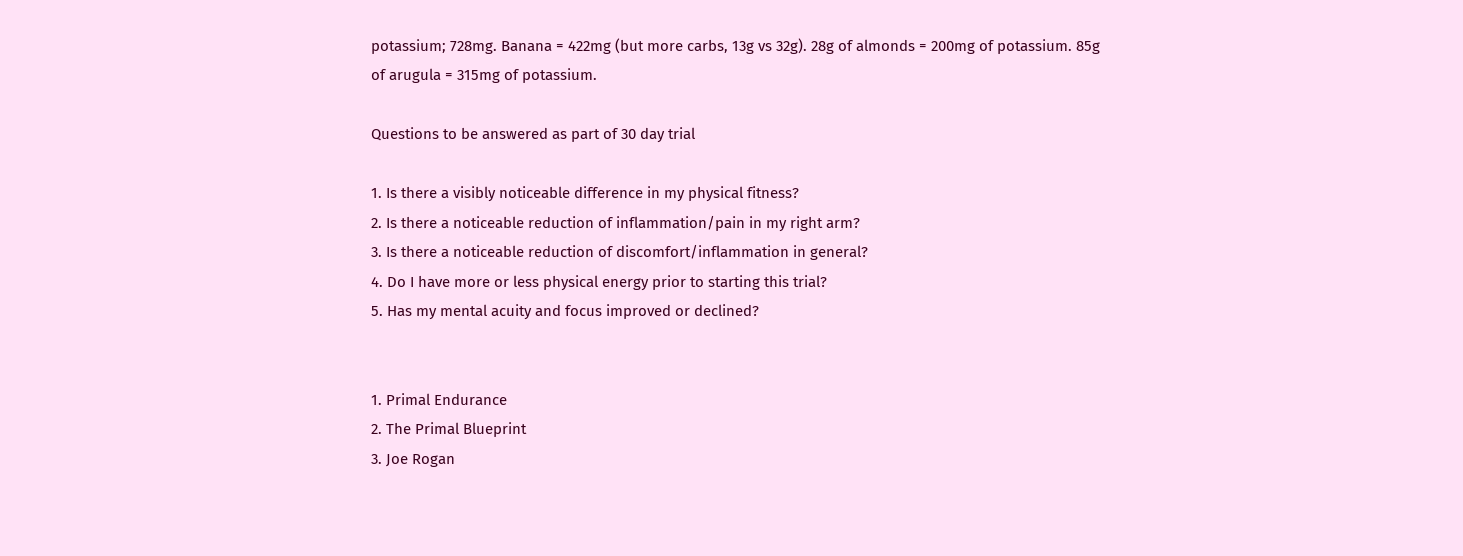potassium; 728mg. Banana = 422mg (but more carbs, 13g vs 32g). 28g of almonds = 200mg of potassium. 85g of arugula = 315mg of potassium.

Questions to be answered as part of 30 day trial

1. Is there a visibly noticeable difference in my physical fitness?
2. Is there a noticeable reduction of inflammation/pain in my right arm?
3. Is there a noticeable reduction of discomfort/inflammation in general?
4. Do I have more or less physical energy prior to starting this trial?
5. Has my mental acuity and focus improved or declined?


1. Primal Endurance
2. The Primal Blueprint
3. Joe Rogan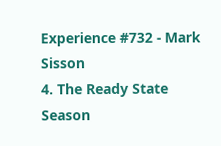Experience #732 - Mark Sisson
4. The Ready State Season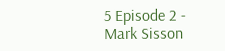5 Episode 2 - Mark Sisson